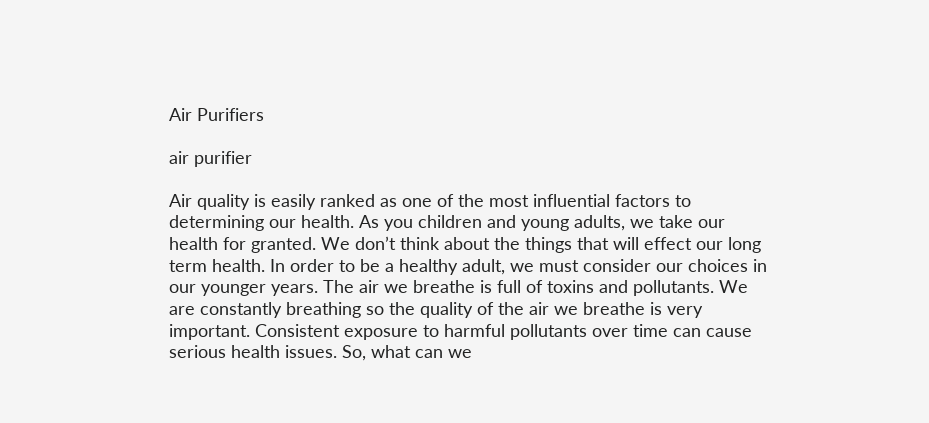Air Purifiers

air purifier

Air quality is easily ranked as one of the most influential factors to determining our health. As you children and young adults, we take our health for granted. We don’t think about the things that will effect our long term health. In order to be a healthy adult, we must consider our choices in our younger years. The air we breathe is full of toxins and pollutants. We are constantly breathing so the quality of the air we breathe is very important. Consistent exposure to harmful pollutants over time can cause serious health issues. So, what can we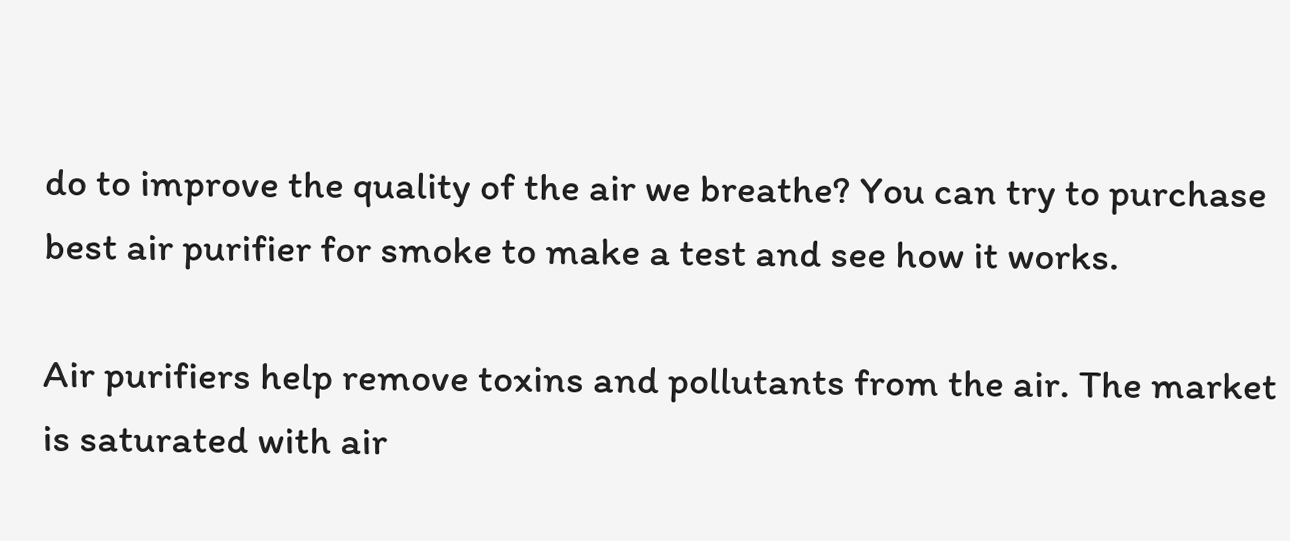do to improve the quality of the air we breathe? You can try to purchase best air purifier for smoke to make a test and see how it works.

Air purifiers help remove toxins and pollutants from the air. The market is saturated with air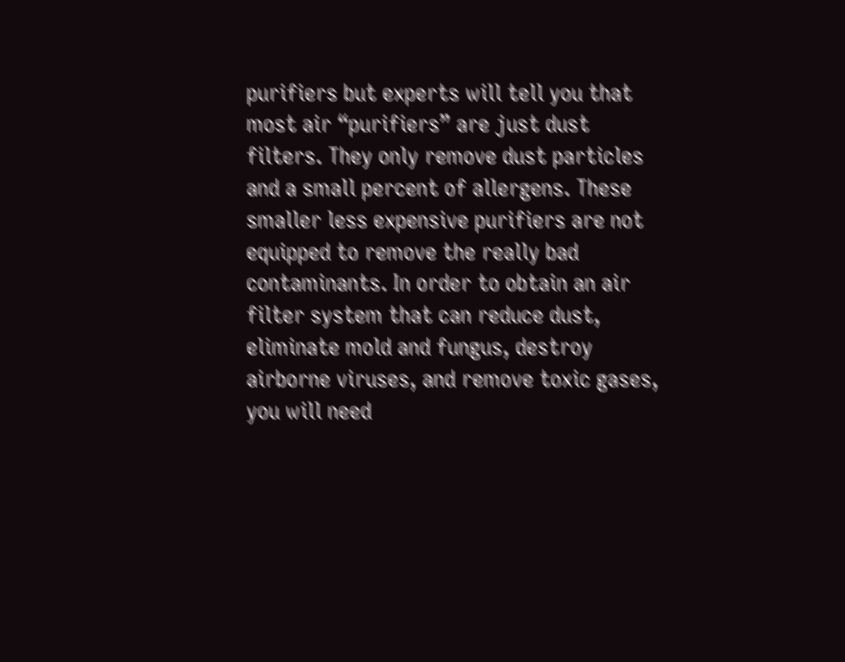purifiers but experts will tell you that most air “purifiers” are just dust filters. They only remove dust particles and a small percent of allergens. These smaller less expensive purifiers are not equipped to remove the really bad contaminants. In order to obtain an air filter system that can reduce dust, eliminate mold and fungus, destroy airborne viruses, and remove toxic gases, you will need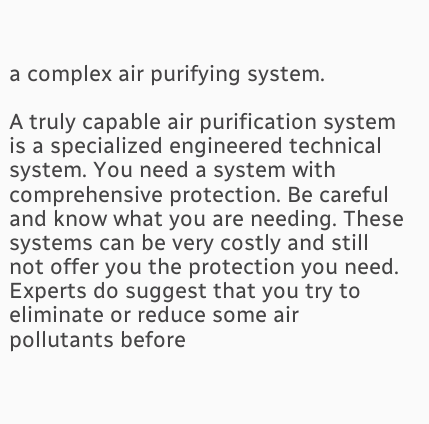a complex air purifying system.

A truly capable air purification system is a specialized engineered technical system. You need a system with comprehensive protection. Be careful and know what you are needing. These systems can be very costly and still not offer you the protection you need. Experts do suggest that you try to eliminate or reduce some air pollutants before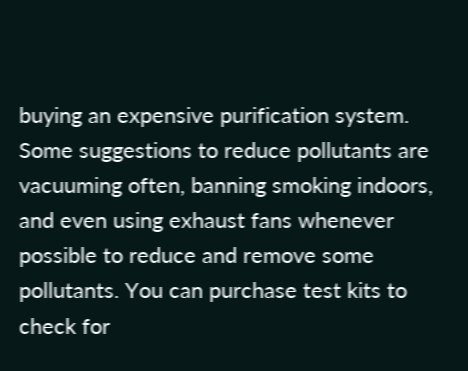buying an expensive purification system. Some suggestions to reduce pollutants are vacuuming often, banning smoking indoors, and even using exhaust fans whenever possible to reduce and remove some pollutants. You can purchase test kits to check for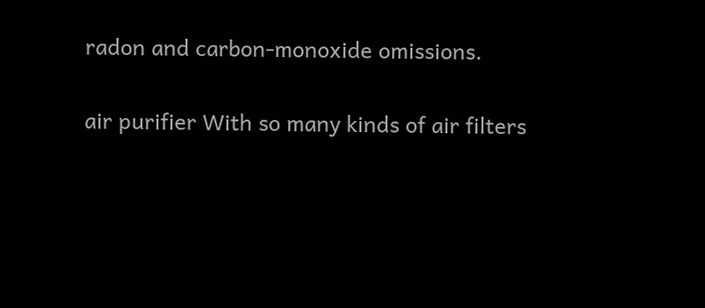radon and carbon-monoxide omissions.

air purifier With so many kinds of air filters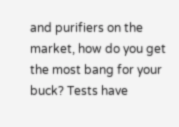and purifiers on the market, how do you get the most bang for your buck? Tests have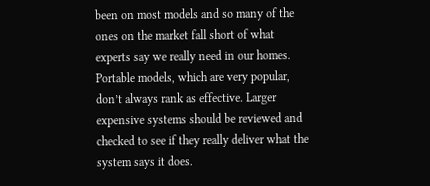been on most models and so many of the ones on the market fall short of what experts say we really need in our homes. Portable models, which are very popular, don’t always rank as effective. Larger expensive systems should be reviewed and checked to see if they really deliver what the system says it does.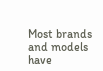Most brands and models have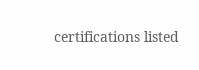certifications listed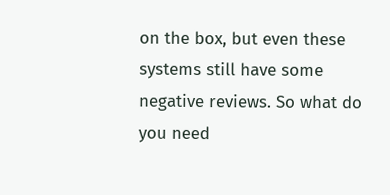on the box, but even these systems still have some negative reviews. So what do you need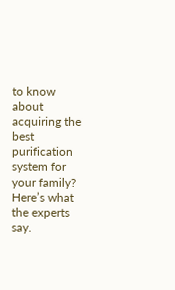to know about acquiring the best purification system for your family? Here’s what the experts say.